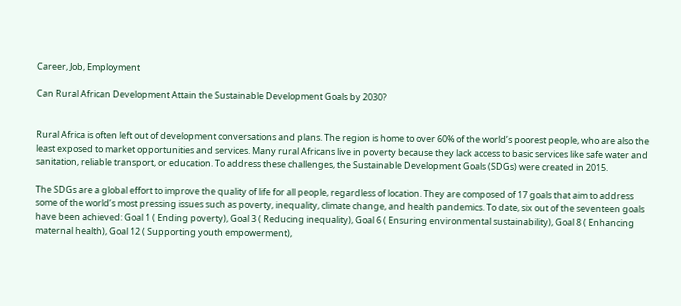Career, Job, Employment

Can Rural African Development Attain the Sustainable Development Goals by 2030?


Rural Africa is often left out of development conversations and plans. The region is home to over 60% of the world’s poorest people, who are also the least exposed to market opportunities and services. Many rural Africans live in poverty because they lack access to basic services like safe water and sanitation, reliable transport, or education. To address these challenges, the Sustainable Development Goals (SDGs) were created in 2015.

The SDGs are a global effort to improve the quality of life for all people, regardless of location. They are composed of 17 goals that aim to address some of the world’s most pressing issues such as poverty, inequality, climate change, and health pandemics. To date, six out of the seventeen goals have been achieved: Goal 1 ( Ending poverty), Goal 3 ( Reducing inequality), Goal 6 ( Ensuring environmental sustainability), Goal 8 ( Enhancing maternal health), Goal 12 ( Supporting youth empowerment),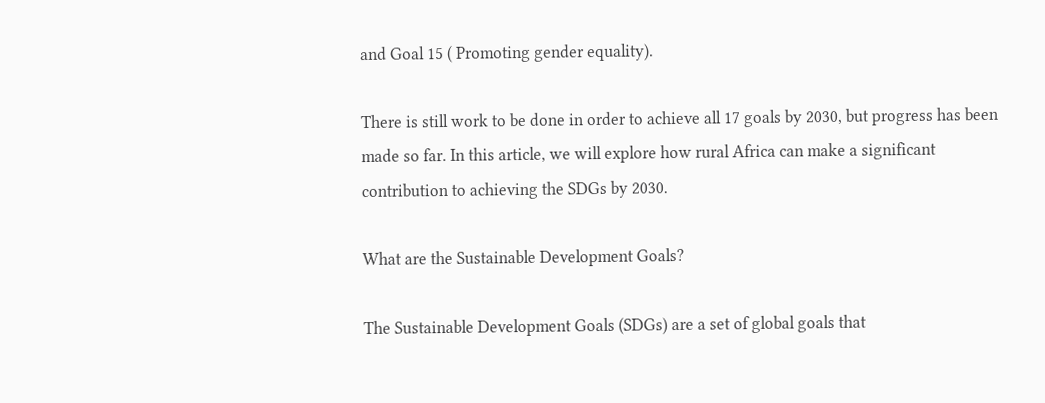and Goal 15 ( Promoting gender equality).

There is still work to be done in order to achieve all 17 goals by 2030, but progress has been made so far. In this article, we will explore how rural Africa can make a significant contribution to achieving the SDGs by 2030.

What are the Sustainable Development Goals?

The Sustainable Development Goals (SDGs) are a set of global goals that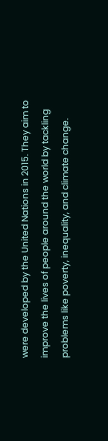were developed by the United Nations in 2015. They aim to improve the lives of people around the world by tackling problems like poverty, inequality, and climate change.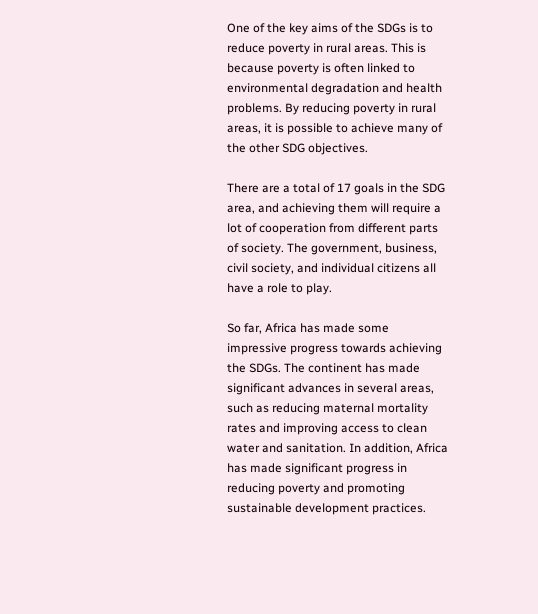One of the key aims of the SDGs is to reduce poverty in rural areas. This is because poverty is often linked to environmental degradation and health problems. By reducing poverty in rural areas, it is possible to achieve many of the other SDG objectives.

There are a total of 17 goals in the SDG area, and achieving them will require a lot of cooperation from different parts of society. The government, business, civil society, and individual citizens all have a role to play.

So far, Africa has made some impressive progress towards achieving the SDGs. The continent has made significant advances in several areas, such as reducing maternal mortality rates and improving access to clean water and sanitation. In addition, Africa has made significant progress in reducing poverty and promoting sustainable development practices.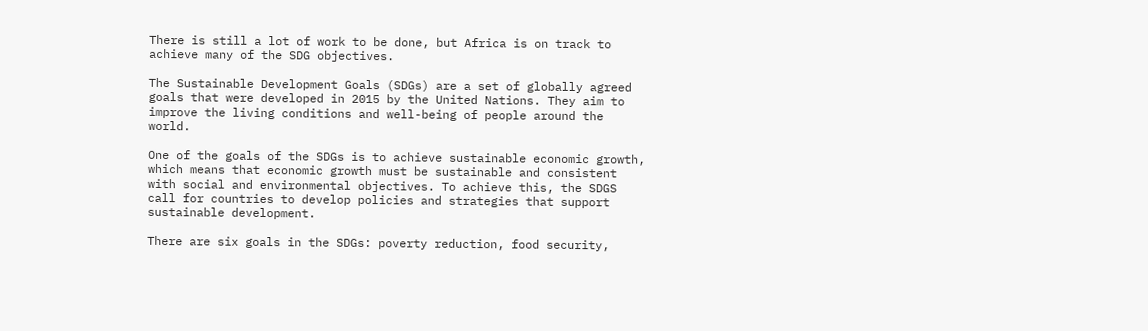There is still a lot of work to be done, but Africa is on track to achieve many of the SDG objectives.

The Sustainable Development Goals (SDGs) are a set of globally agreed goals that were developed in 2015 by the United Nations. They aim to improve the living conditions and well-being of people around the world.

One of the goals of the SDGs is to achieve sustainable economic growth, which means that economic growth must be sustainable and consistent with social and environmental objectives. To achieve this, the SDGS call for countries to develop policies and strategies that support sustainable development.

There are six goals in the SDGs: poverty reduction, food security,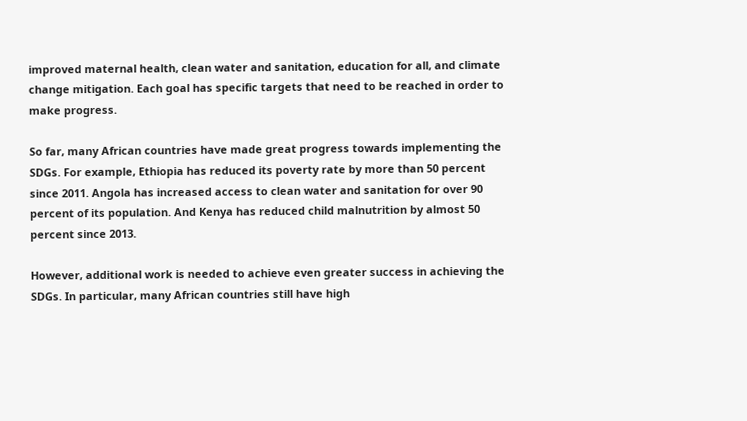improved maternal health, clean water and sanitation, education for all, and climate change mitigation. Each goal has specific targets that need to be reached in order to make progress.

So far, many African countries have made great progress towards implementing the SDGs. For example, Ethiopia has reduced its poverty rate by more than 50 percent since 2011. Angola has increased access to clean water and sanitation for over 90 percent of its population. And Kenya has reduced child malnutrition by almost 50 percent since 2013.

However, additional work is needed to achieve even greater success in achieving the SDGs. In particular, many African countries still have high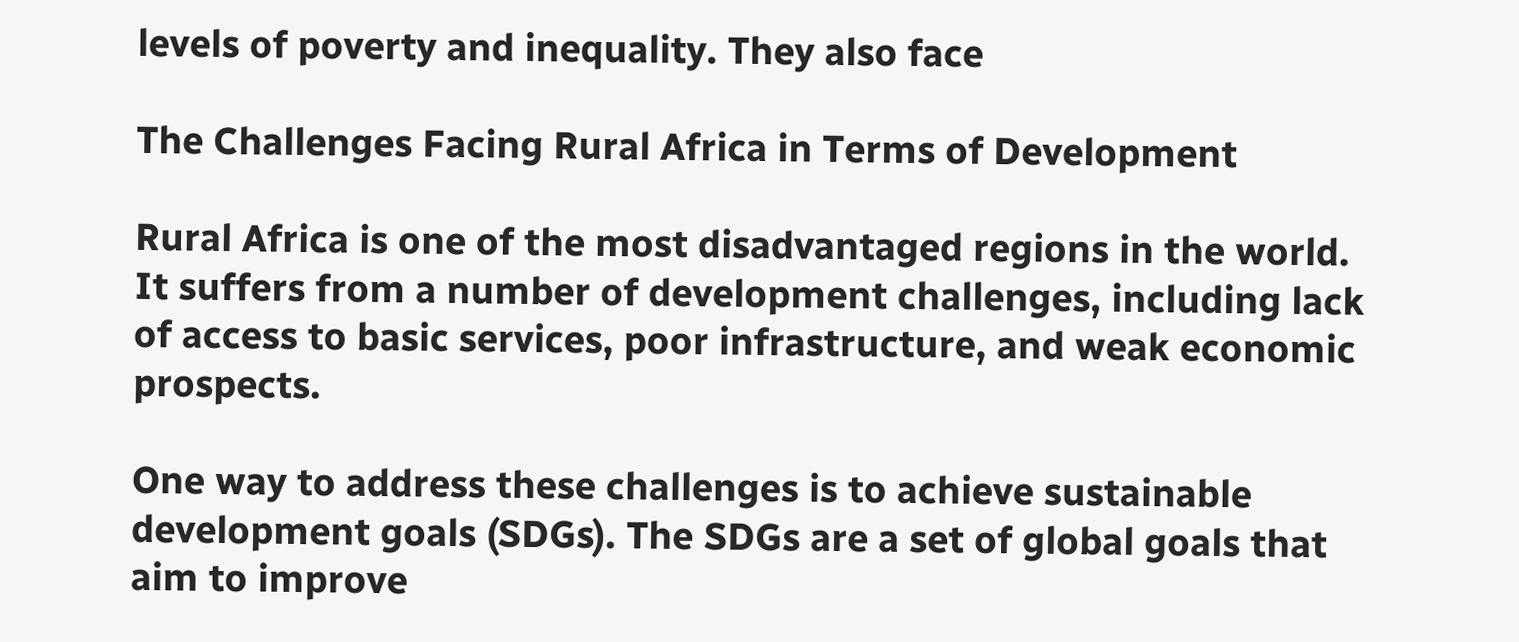levels of poverty and inequality. They also face

The Challenges Facing Rural Africa in Terms of Development

Rural Africa is one of the most disadvantaged regions in the world. It suffers from a number of development challenges, including lack of access to basic services, poor infrastructure, and weak economic prospects.

One way to address these challenges is to achieve sustainable development goals (SDGs). The SDGs are a set of global goals that aim to improve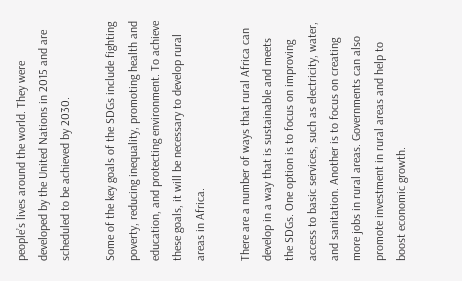people’s lives around the world. They were developed by the United Nations in 2015 and are scheduled to be achieved by 2030.

Some of the key goals of the SDGs include fighting poverty, reducing inequality, promoting health and education, and protecting environment. To achieve these goals, it will be necessary to develop rural areas in Africa.

There are a number of ways that rural Africa can develop in a way that is sustainable and meets the SDGs. One option is to focus on improving access to basic services, such as electricity, water, and sanitation. Another is to focus on creating more jobs in rural areas. Governments can also promote investment in rural areas and help to boost economic growth.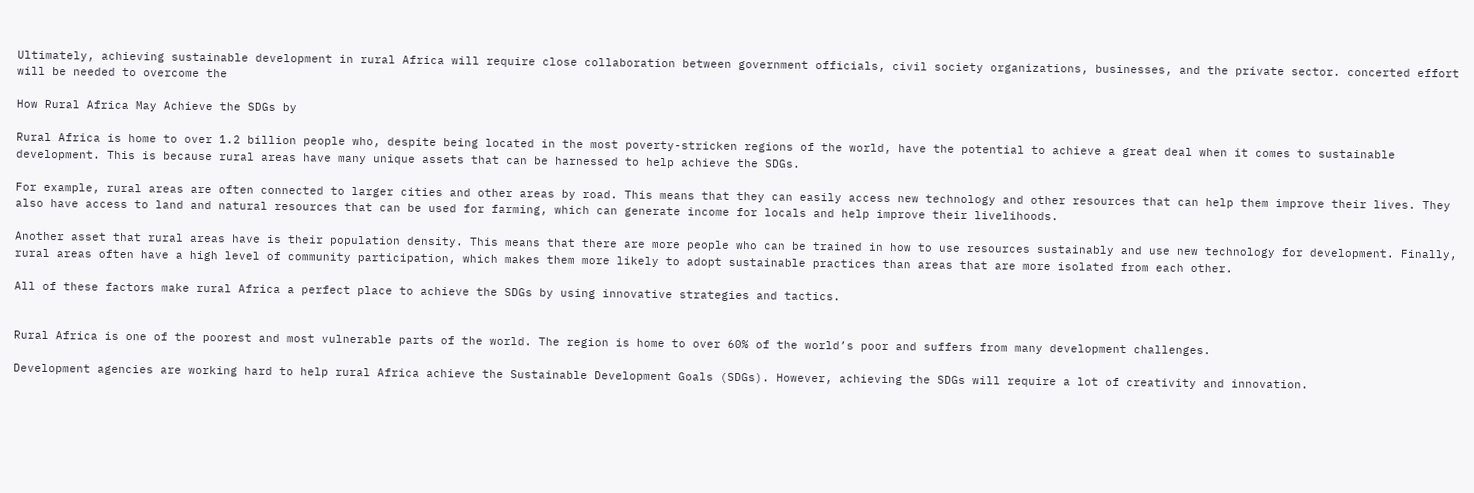Ultimately, achieving sustainable development in rural Africa will require close collaboration between government officials, civil society organizations, businesses, and the private sector. concerted effort will be needed to overcome the

How Rural Africa May Achieve the SDGs by

Rural Africa is home to over 1.2 billion people who, despite being located in the most poverty-stricken regions of the world, have the potential to achieve a great deal when it comes to sustainable development. This is because rural areas have many unique assets that can be harnessed to help achieve the SDGs.

For example, rural areas are often connected to larger cities and other areas by road. This means that they can easily access new technology and other resources that can help them improve their lives. They also have access to land and natural resources that can be used for farming, which can generate income for locals and help improve their livelihoods.

Another asset that rural areas have is their population density. This means that there are more people who can be trained in how to use resources sustainably and use new technology for development. Finally, rural areas often have a high level of community participation, which makes them more likely to adopt sustainable practices than areas that are more isolated from each other.

All of these factors make rural Africa a perfect place to achieve the SDGs by using innovative strategies and tactics.


Rural Africa is one of the poorest and most vulnerable parts of the world. The region is home to over 60% of the world’s poor and suffers from many development challenges.

Development agencies are working hard to help rural Africa achieve the Sustainable Development Goals (SDGs). However, achieving the SDGs will require a lot of creativity and innovation.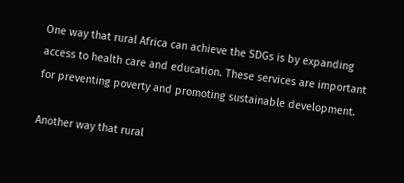One way that rural Africa can achieve the SDGs is by expanding access to health care and education. These services are important for preventing poverty and promoting sustainable development.

Another way that rural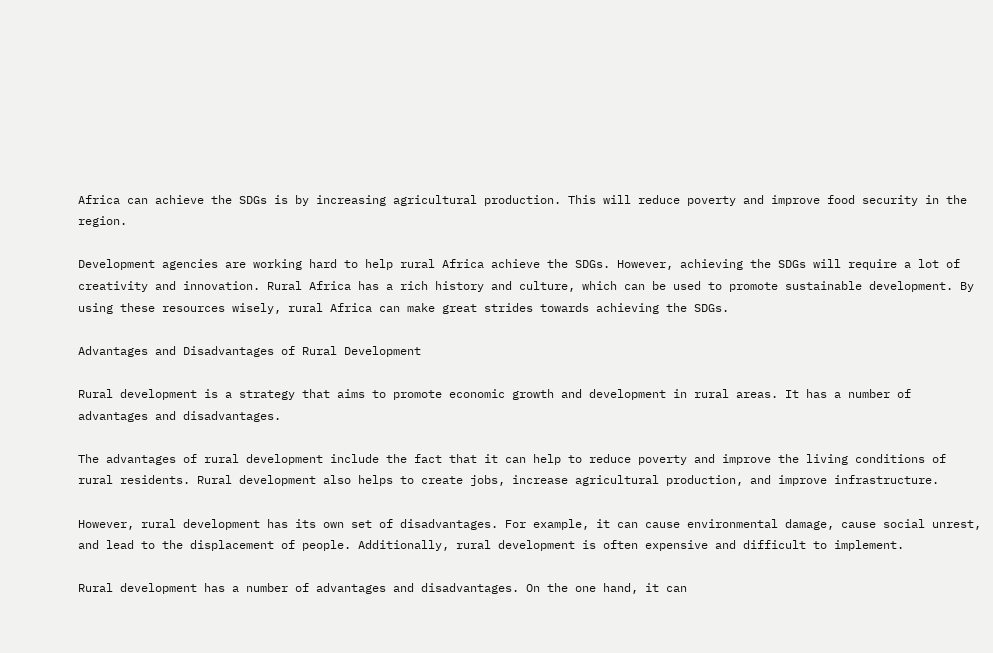Africa can achieve the SDGs is by increasing agricultural production. This will reduce poverty and improve food security in the region.

Development agencies are working hard to help rural Africa achieve the SDGs. However, achieving the SDGs will require a lot of creativity and innovation. Rural Africa has a rich history and culture, which can be used to promote sustainable development. By using these resources wisely, rural Africa can make great strides towards achieving the SDGs.

Advantages and Disadvantages of Rural Development

Rural development is a strategy that aims to promote economic growth and development in rural areas. It has a number of advantages and disadvantages.

The advantages of rural development include the fact that it can help to reduce poverty and improve the living conditions of rural residents. Rural development also helps to create jobs, increase agricultural production, and improve infrastructure.

However, rural development has its own set of disadvantages. For example, it can cause environmental damage, cause social unrest, and lead to the displacement of people. Additionally, rural development is often expensive and difficult to implement.

Rural development has a number of advantages and disadvantages. On the one hand, it can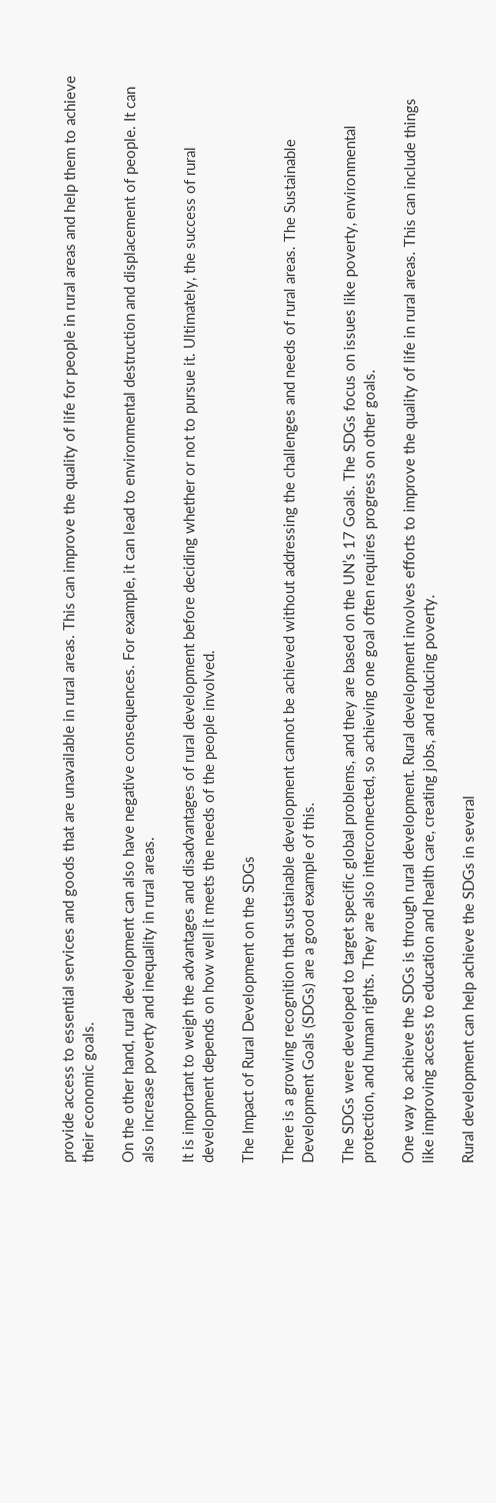provide access to essential services and goods that are unavailable in rural areas. This can improve the quality of life for people in rural areas and help them to achieve their economic goals.

On the other hand, rural development can also have negative consequences. For example, it can lead to environmental destruction and displacement of people. It can also increase poverty and inequality in rural areas.

It is important to weigh the advantages and disadvantages of rural development before deciding whether or not to pursue it. Ultimately, the success of rural development depends on how well it meets the needs of the people involved.

The Impact of Rural Development on the SDGs

There is a growing recognition that sustainable development cannot be achieved without addressing the challenges and needs of rural areas. The Sustainable Development Goals (SDGs) are a good example of this.

The SDGs were developed to target specific global problems, and they are based on the UN’s 17 Goals. The SDGs focus on issues like poverty, environmental protection, and human rights. They are also interconnected, so achieving one goal often requires progress on other goals.

One way to achieve the SDGs is through rural development. Rural development involves efforts to improve the quality of life in rural areas. This can include things like improving access to education and health care, creating jobs, and reducing poverty.

Rural development can help achieve the SDGs in several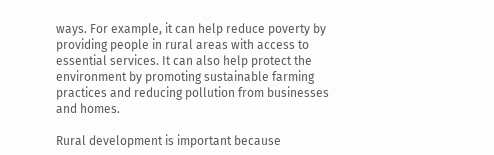ways. For example, it can help reduce poverty by providing people in rural areas with access to essential services. It can also help protect the environment by promoting sustainable farming practices and reducing pollution from businesses and homes.

Rural development is important because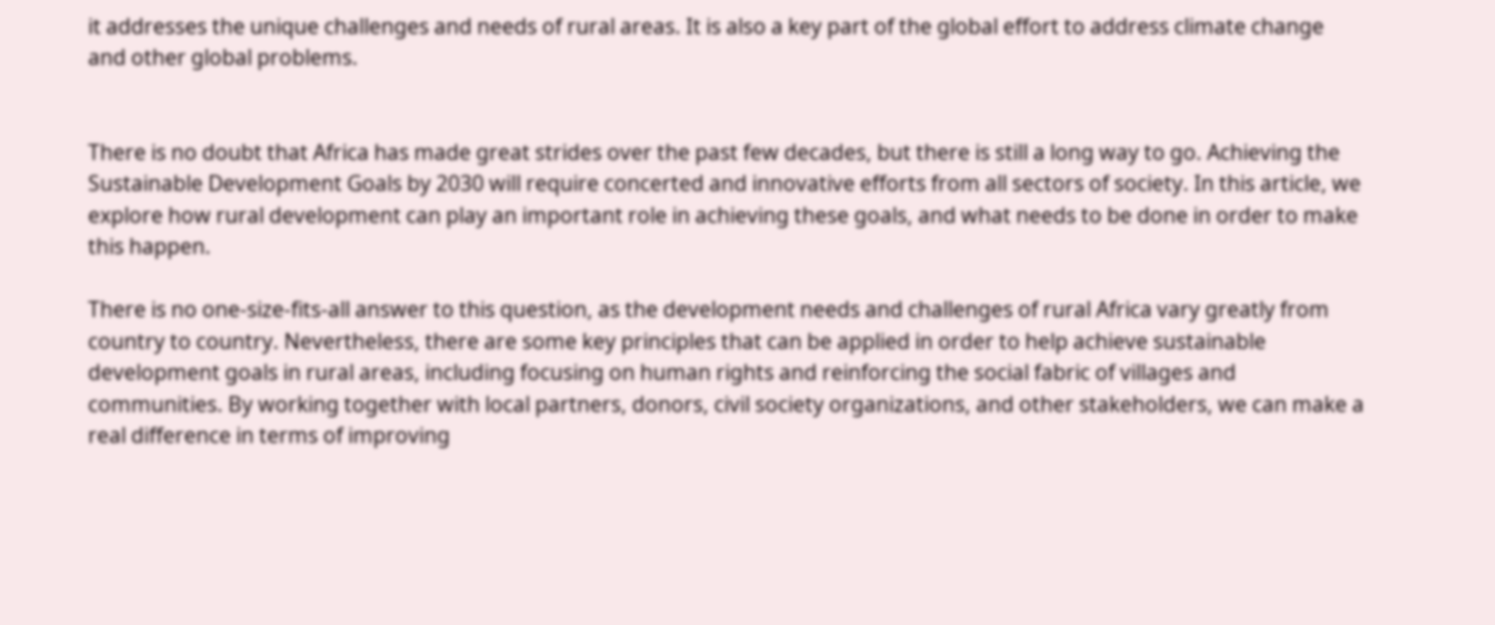it addresses the unique challenges and needs of rural areas. It is also a key part of the global effort to address climate change and other global problems.


There is no doubt that Africa has made great strides over the past few decades, but there is still a long way to go. Achieving the Sustainable Development Goals by 2030 will require concerted and innovative efforts from all sectors of society. In this article, we explore how rural development can play an important role in achieving these goals, and what needs to be done in order to make this happen.

There is no one-size-fits-all answer to this question, as the development needs and challenges of rural Africa vary greatly from country to country. Nevertheless, there are some key principles that can be applied in order to help achieve sustainable development goals in rural areas, including focusing on human rights and reinforcing the social fabric of villages and communities. By working together with local partners, donors, civil society organizations, and other stakeholders, we can make a real difference in terms of improving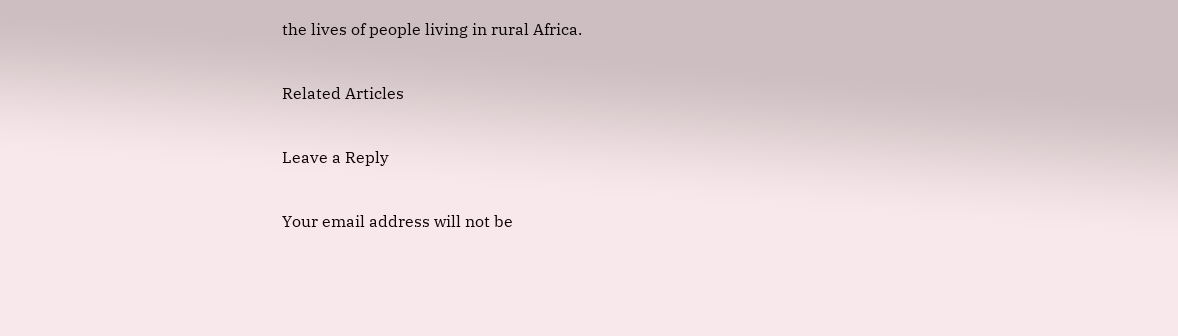the lives of people living in rural Africa.

Related Articles

Leave a Reply

Your email address will not be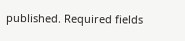published. Required fields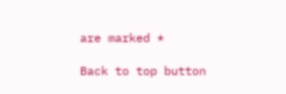are marked *

Back to top button